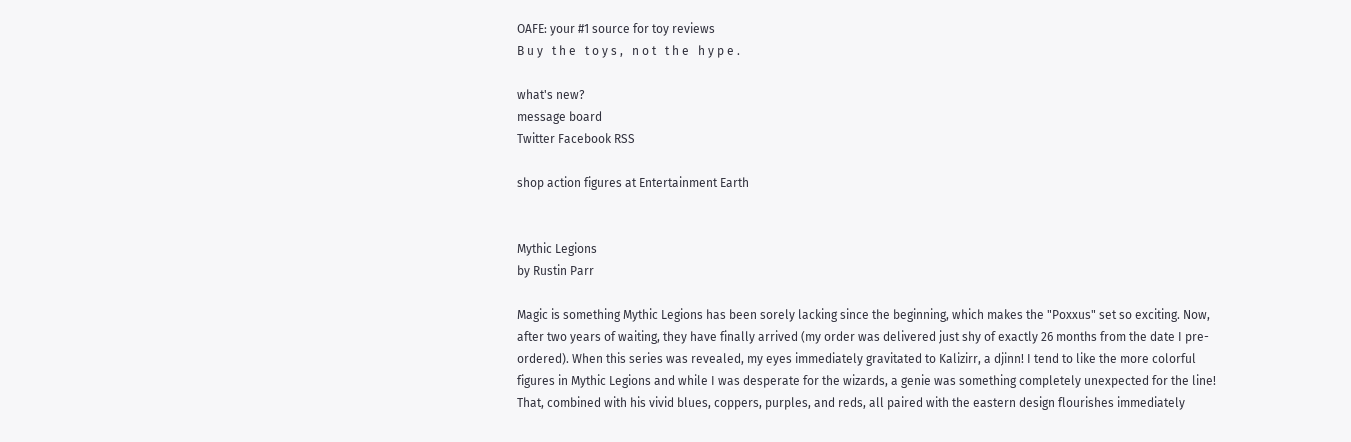OAFE: your #1 source for toy reviews
B u y   t h e   t o y s ,   n o t   t h e   h y p e .

what's new?
message board
Twitter Facebook RSS

shop action figures at Entertainment Earth


Mythic Legions
by Rustin Parr

Magic is something Mythic Legions has been sorely lacking since the beginning, which makes the "Poxxus" set so exciting. Now, after two years of waiting, they have finally arrived (my order was delivered just shy of exactly 26 months from the date I pre-ordered). When this series was revealed, my eyes immediately gravitated to Kalizirr, a djinn! I tend to like the more colorful figures in Mythic Legions and while I was desperate for the wizards, a genie was something completely unexpected for the line! That, combined with his vivid blues, coppers, purples, and reds, all paired with the eastern design flourishes immediately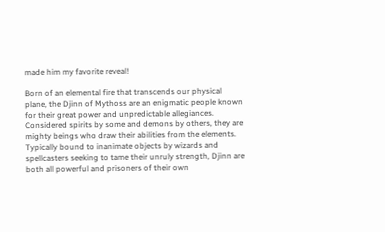made him my favorite reveal!

Born of an elemental fire that transcends our physical plane, the Djinn of Mythoss are an enigmatic people known for their great power and unpredictable allegiances. Considered spirits by some and demons by others, they are mighty beings who draw their abilities from the elements. Typically bound to inanimate objects by wizards and spellcasters seeking to tame their unruly strength, Djinn are both all powerful and prisoners of their own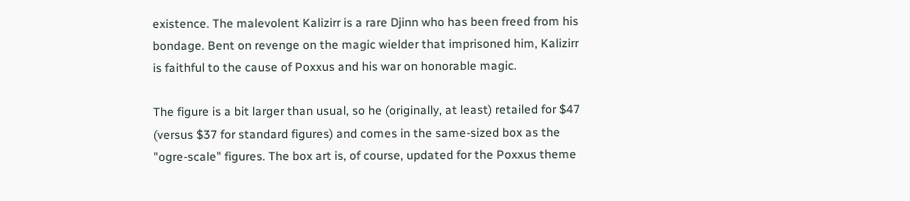existence. The malevolent Kalizirr is a rare Djinn who has been freed from his bondage. Bent on revenge on the magic wielder that imprisoned him, Kalizirr is faithful to the cause of Poxxus and his war on honorable magic.

The figure is a bit larger than usual, so he (originally, at least) retailed for $47 (versus $37 for standard figures) and comes in the same-sized box as the "ogre-scale" figures. The box art is, of course, updated for the Poxxus theme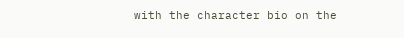with the character bio on the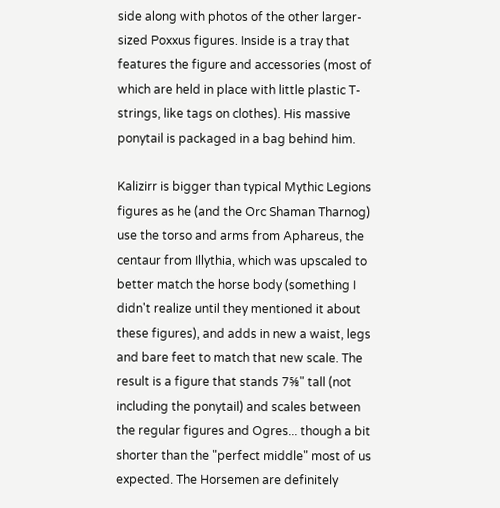side along with photos of the other larger-sized Poxxus figures. Inside is a tray that features the figure and accessories (most of which are held in place with little plastic T-strings, like tags on clothes). His massive ponytail is packaged in a bag behind him.

Kalizirr is bigger than typical Mythic Legions figures as he (and the Orc Shaman Tharnog) use the torso and arms from Aphareus, the centaur from Illythia, which was upscaled to better match the horse body (something I didn't realize until they mentioned it about these figures), and adds in new a waist, legs and bare feet to match that new scale. The result is a figure that stands 7⅝" tall (not including the ponytail) and scales between the regular figures and Ogres... though a bit shorter than the "perfect middle" most of us expected. The Horsemen are definitely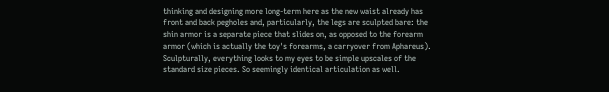thinking and designing more long-term here as the new waist already has front and back pegholes and, particularly, the legs are sculpted bare: the shin armor is a separate piece that slides on, as opposed to the forearm armor (which is actually the toy's forearms, a carryover from Aphareus). Sculpturally, everything looks to my eyes to be simple upscales of the standard size pieces. So seemingly identical articulation as well.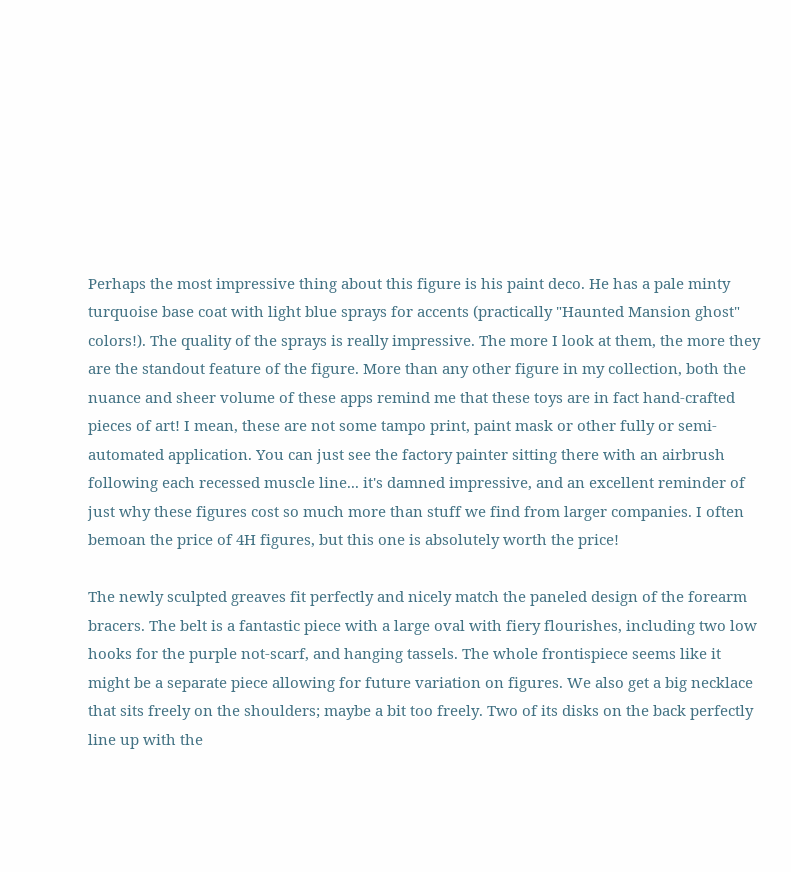Perhaps the most impressive thing about this figure is his paint deco. He has a pale minty turquoise base coat with light blue sprays for accents (practically "Haunted Mansion ghost" colors!). The quality of the sprays is really impressive. The more I look at them, the more they are the standout feature of the figure. More than any other figure in my collection, both the nuance and sheer volume of these apps remind me that these toys are in fact hand-crafted pieces of art! I mean, these are not some tampo print, paint mask or other fully or semi-automated application. You can just see the factory painter sitting there with an airbrush following each recessed muscle line... it's damned impressive, and an excellent reminder of just why these figures cost so much more than stuff we find from larger companies. I often bemoan the price of 4H figures, but this one is absolutely worth the price!

The newly sculpted greaves fit perfectly and nicely match the paneled design of the forearm bracers. The belt is a fantastic piece with a large oval with fiery flourishes, including two low hooks for the purple not-scarf, and hanging tassels. The whole frontispiece seems like it might be a separate piece allowing for future variation on figures. We also get a big necklace that sits freely on the shoulders; maybe a bit too freely. Two of its disks on the back perfectly line up with the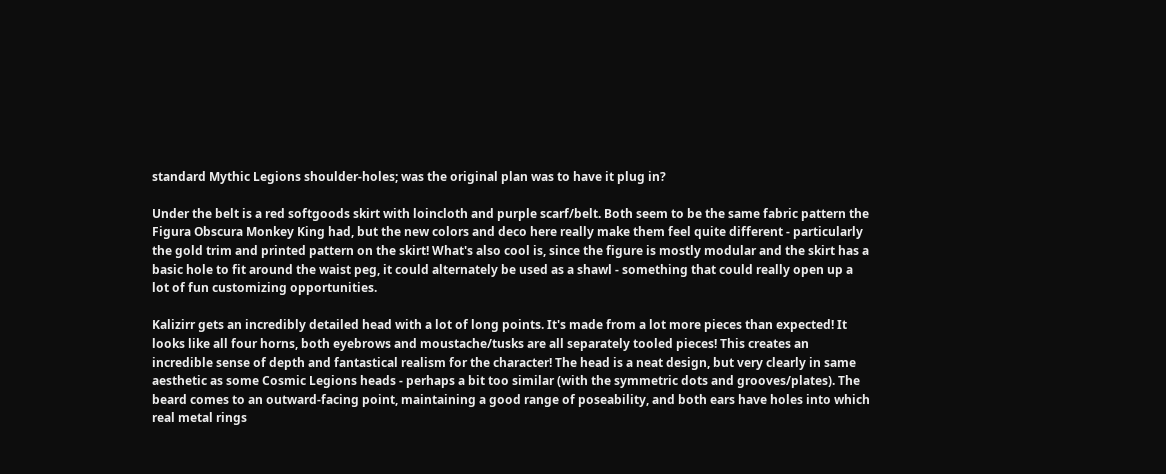standard Mythic Legions shoulder-holes; was the original plan was to have it plug in?

Under the belt is a red softgoods skirt with loincloth and purple scarf/belt. Both seem to be the same fabric pattern the Figura Obscura Monkey King had, but the new colors and deco here really make them feel quite different - particularly the gold trim and printed pattern on the skirt! What's also cool is, since the figure is mostly modular and the skirt has a basic hole to fit around the waist peg, it could alternately be used as a shawl - something that could really open up a lot of fun customizing opportunities.

Kalizirr gets an incredibly detailed head with a lot of long points. It's made from a lot more pieces than expected! It looks like all four horns, both eyebrows and moustache/tusks are all separately tooled pieces! This creates an incredible sense of depth and fantastical realism for the character! The head is a neat design, but very clearly in same aesthetic as some Cosmic Legions heads - perhaps a bit too similar (with the symmetric dots and grooves/plates). The beard comes to an outward-facing point, maintaining a good range of poseability, and both ears have holes into which real metal rings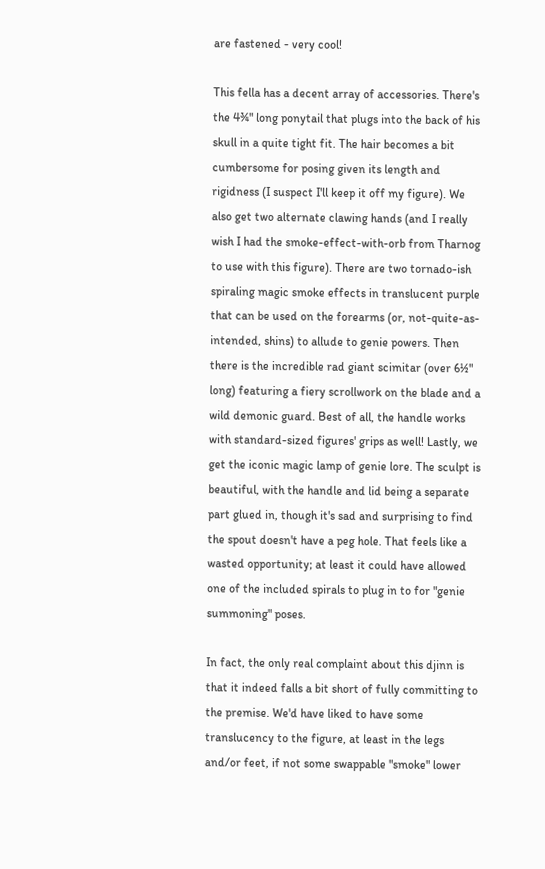are fastened - very cool!

This fella has a decent array of accessories. There's the 4¾" long ponytail that plugs into the back of his skull in a quite tight fit. The hair becomes a bit cumbersome for posing given its length and rigidness (I suspect I'll keep it off my figure). We also get two alternate clawing hands (and I really wish I had the smoke-effect-with-orb from Tharnog to use with this figure). There are two tornado-ish spiraling magic smoke effects in translucent purple that can be used on the forearms (or, not-quite-as-intended, shins) to allude to genie powers. Then there is the incredible rad giant scimitar (over 6½" long) featuring a fiery scrollwork on the blade and a wild demonic guard. Best of all, the handle works with standard-sized figures' grips as well! Lastly, we get the iconic magic lamp of genie lore. The sculpt is beautiful, with the handle and lid being a separate part glued in, though it's sad and surprising to find the spout doesn't have a peg hole. That feels like a wasted opportunity; at least it could have allowed one of the included spirals to plug in to for "genie summoning" poses.

In fact, the only real complaint about this djinn is that it indeed falls a bit short of fully committing to the premise. We'd have liked to have some translucency to the figure, at least in the legs and/or feet, if not some swappable "smoke" lower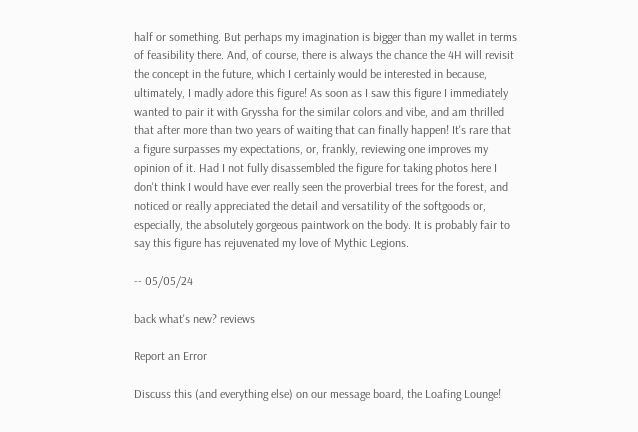half or something. But perhaps my imagination is bigger than my wallet in terms of feasibility there. And, of course, there is always the chance the 4H will revisit the concept in the future, which I certainly would be interested in because, ultimately, I madly adore this figure! As soon as I saw this figure I immediately wanted to pair it with Gryssha for the similar colors and vibe, and am thrilled that after more than two years of waiting that can finally happen! It's rare that a figure surpasses my expectations, or, frankly, reviewing one improves my opinion of it. Had I not fully disassembled the figure for taking photos here I don't think I would have ever really seen the proverbial trees for the forest, and noticed or really appreciated the detail and versatility of the softgoods or, especially, the absolutely gorgeous paintwork on the body. It is probably fair to say this figure has rejuvenated my love of Mythic Legions.

-- 05/05/24

back what's new? reviews

Report an Error

Discuss this (and everything else) on our message board, the Loafing Lounge!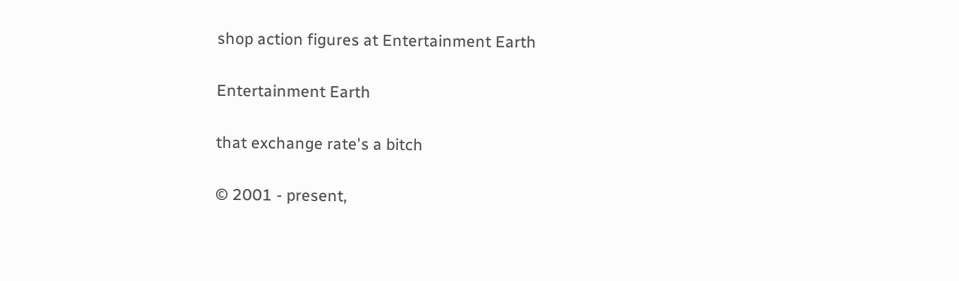shop action figures at Entertainment Earth

Entertainment Earth

that exchange rate's a bitch

© 2001 - present,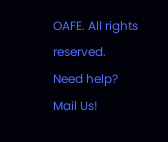OAFE. All rights reserved.
Need help? Mail Us!